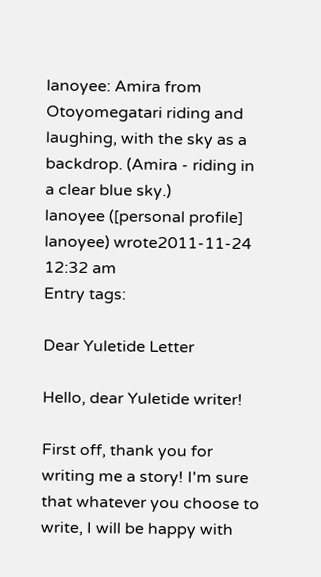lanoyee: Amira from Otoyomegatari riding and laughing, with the sky as a backdrop. (Amira - riding in a clear blue sky.)
lanoyee ([personal profile] lanoyee) wrote2011-11-24 12:32 am
Entry tags:

Dear Yuletide Letter

Hello, dear Yuletide writer!

First off, thank you for writing me a story! I'm sure that whatever you choose to write, I will be happy with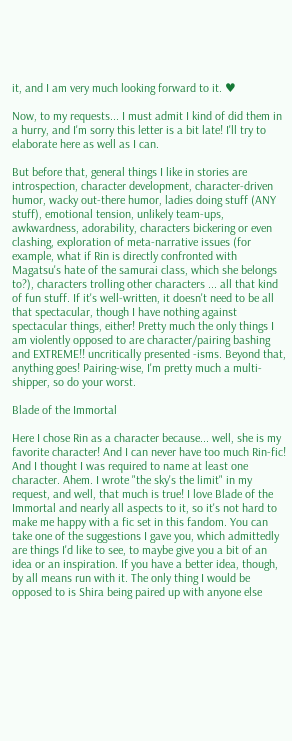it, and I am very much looking forward to it. ♥

Now, to my requests... I must admit I kind of did them in a hurry, and I'm sorry this letter is a bit late! I'll try to elaborate here as well as I can.

But before that, general things I like in stories are introspection, character development, character-driven humor, wacky out-there humor, ladies doing stuff (ANY stuff), emotional tension, unlikely team-ups, awkwardness, adorability, characters bickering or even clashing, exploration of meta-narrative issues (for example, what if Rin is directly confronted with Magatsu's hate of the samurai class, which she belongs to?), characters trolling other characters ... all that kind of fun stuff. If it's well-written, it doesn't need to be all that spectacular, though I have nothing against spectacular things, either! Pretty much the only things I am violently opposed to are character/pairing bashing and EXTREME!! uncritically presented -isms. Beyond that, anything goes! Pairing-wise, I'm pretty much a multi-shipper, so do your worst.

Blade of the Immortal

Here I chose Rin as a character because... well, she is my favorite character! And I can never have too much Rin-fic! And I thought I was required to name at least one character. Ahem. I wrote "the sky's the limit" in my request, and well, that much is true! I love Blade of the Immortal and nearly all aspects to it, so it's not hard to make me happy with a fic set in this fandom. You can take one of the suggestions I gave you, which admittedly are things I'd like to see, to maybe give you a bit of an idea or an inspiration. If you have a better idea, though, by all means run with it. The only thing I would be opposed to is Shira being paired up with anyone else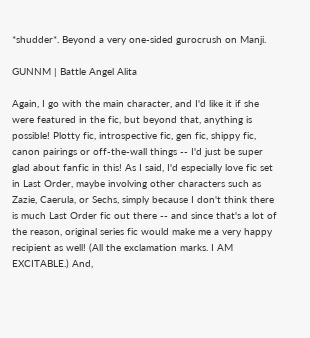*shudder*. Beyond a very one-sided gurocrush on Manji.

GUNNM | Battle Angel Alita

Again, I go with the main character, and I'd like it if she were featured in the fic, but beyond that, anything is possible! Plotty fic, introspective fic, gen fic, shippy fic, canon pairings or off-the-wall things -- I'd just be super glad about fanfic in this! As I said, I'd especially love fic set in Last Order, maybe involving other characters such as Zazie, Caerula, or Sechs, simply because I don't think there is much Last Order fic out there -- and since that's a lot of the reason, original series fic would make me a very happy recipient as well! (All the exclamation marks. I AM EXCITABLE.) And,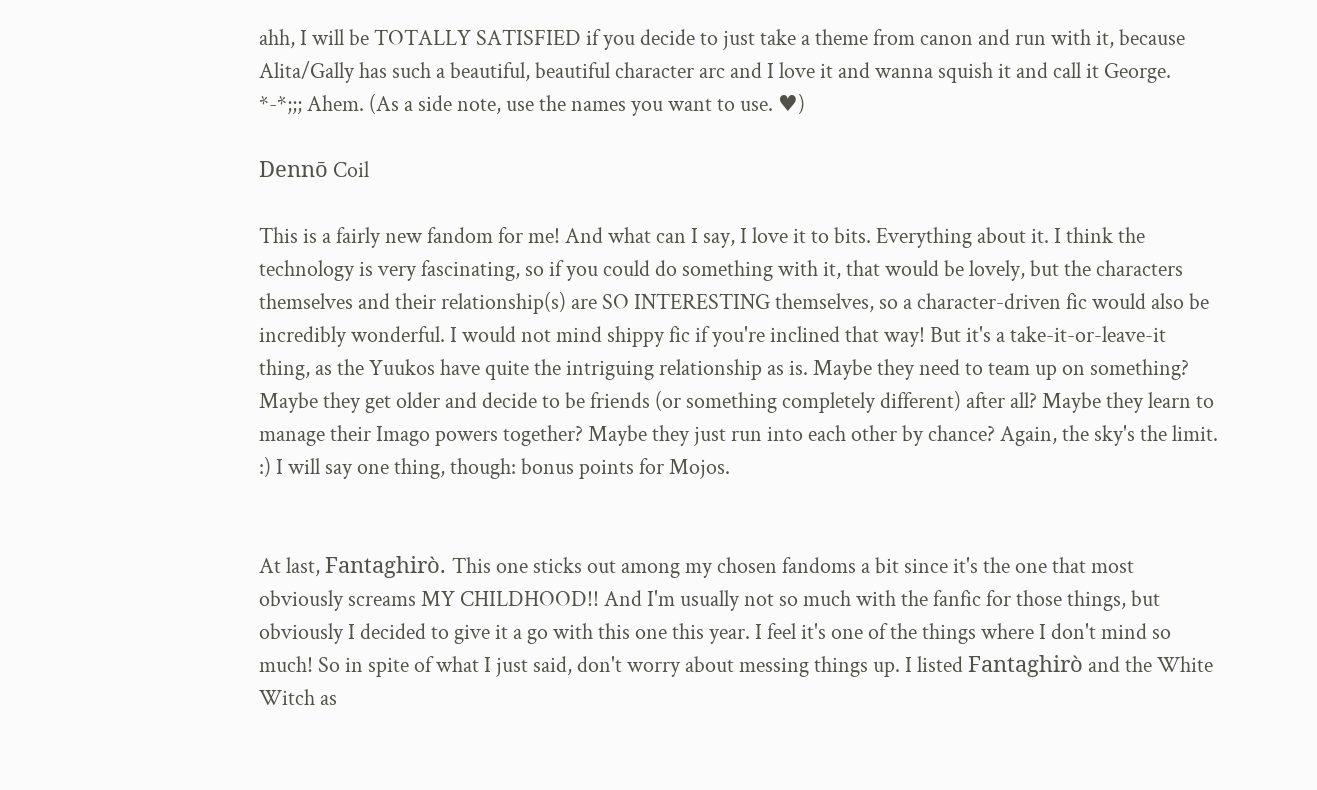ahh, I will be TOTALLY SATISFIED if you decide to just take a theme from canon and run with it, because Alita/Gally has such a beautiful, beautiful character arc and I love it and wanna squish it and call it George. *-*;;; Ahem. (As a side note, use the names you want to use. ♥)

Dennō Coil

This is a fairly new fandom for me! And what can I say, I love it to bits. Everything about it. I think the technology is very fascinating, so if you could do something with it, that would be lovely, but the characters themselves and their relationship(s) are SO INTERESTING themselves, so a character-driven fic would also be incredibly wonderful. I would not mind shippy fic if you're inclined that way! But it's a take-it-or-leave-it thing, as the Yuukos have quite the intriguing relationship as is. Maybe they need to team up on something? Maybe they get older and decide to be friends (or something completely different) after all? Maybe they learn to manage their Imago powers together? Maybe they just run into each other by chance? Again, the sky's the limit. :) I will say one thing, though: bonus points for Mojos.


At last, Fantaghirò. This one sticks out among my chosen fandoms a bit since it's the one that most obviously screams MY CHILDHOOD!! And I'm usually not so much with the fanfic for those things, but obviously I decided to give it a go with this one this year. I feel it's one of the things where I don't mind so much! So in spite of what I just said, don't worry about messing things up. I listed Fantaghirò and the White Witch as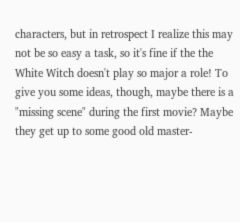characters, but in retrospect I realize this may not be so easy a task, so it's fine if the the White Witch doesn't play so major a role! To give you some ideas, though, maybe there is a "missing scene" during the first movie? Maybe they get up to some good old master-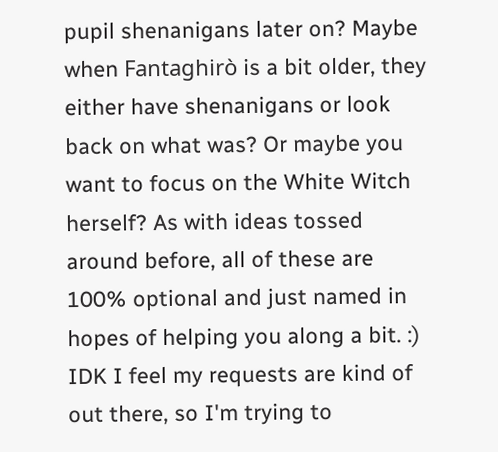pupil shenanigans later on? Maybe when Fantaghirò is a bit older, they either have shenanigans or look back on what was? Or maybe you want to focus on the White Witch herself? As with ideas tossed around before, all of these are 100% optional and just named in hopes of helping you along a bit. :) IDK I feel my requests are kind of out there, so I'm trying to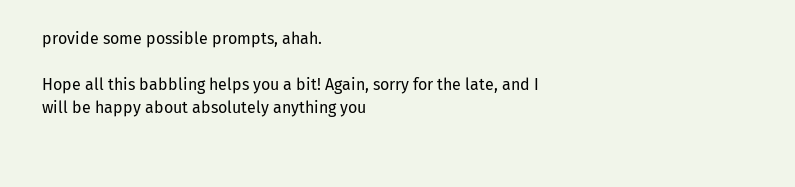provide some possible prompts, ahah.

Hope all this babbling helps you a bit! Again, sorry for the late, and I will be happy about absolutely anything you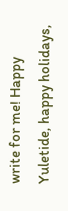write for me! Happy Yuletide, happy holidays,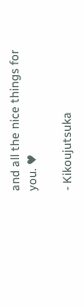and all the nice things for you. ♥

- Kikoujutsuka